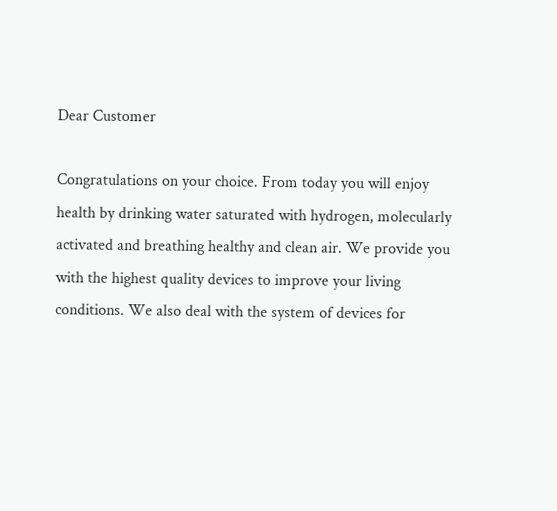Dear Customer

Congratulations on your choice. From today you will enjoy health by drinking water saturated with hydrogen, molecularly activated and breathing healthy and clean air. We provide you with the highest quality devices to improve your living conditions. We also deal with the system of devices for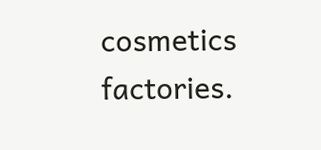cosmetics factories.